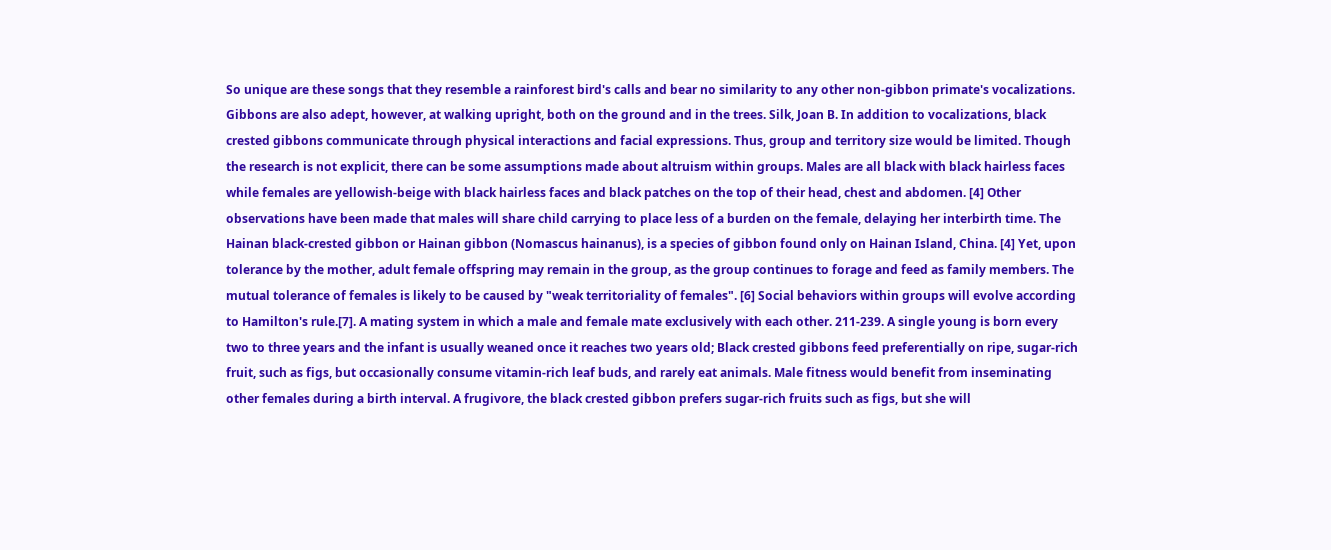So unique are these songs that they resemble a rainforest bird's calls and bear no similarity to any other non-gibbon primate's vocalizations. Gibbons are also adept, however, at walking upright, both on the ground and in the trees. Silk, Joan B. In addition to vocalizations, black crested gibbons communicate through physical interactions and facial expressions. Thus, group and territory size would be limited. Though the research is not explicit, there can be some assumptions made about altruism within groups. Males are all black with black hairless faces while females are yellowish-beige with black hairless faces and black patches on the top of their head, chest and abdomen. [4] Other observations have been made that males will share child carrying to place less of a burden on the female, delaying her interbirth time. The Hainan black-crested gibbon or Hainan gibbon (Nomascus hainanus), is a species of gibbon found only on Hainan Island, China. [4] Yet, upon tolerance by the mother, adult female offspring may remain in the group, as the group continues to forage and feed as family members. The mutual tolerance of females is likely to be caused by "weak territoriality of females". [6] Social behaviors within groups will evolve according to Hamilton's rule.[7]. A mating system in which a male and female mate exclusively with each other. 211-239. A single young is born every two to three years and the infant is usually weaned once it reaches two years old; Black crested gibbons feed preferentially on ripe, sugar-rich fruit, such as figs, but occasionally consume vitamin-rich leaf buds, and rarely eat animals. Male fitness would benefit from inseminating other females during a birth interval. A frugivore, the black crested gibbon prefers sugar-rich fruits such as figs, but she will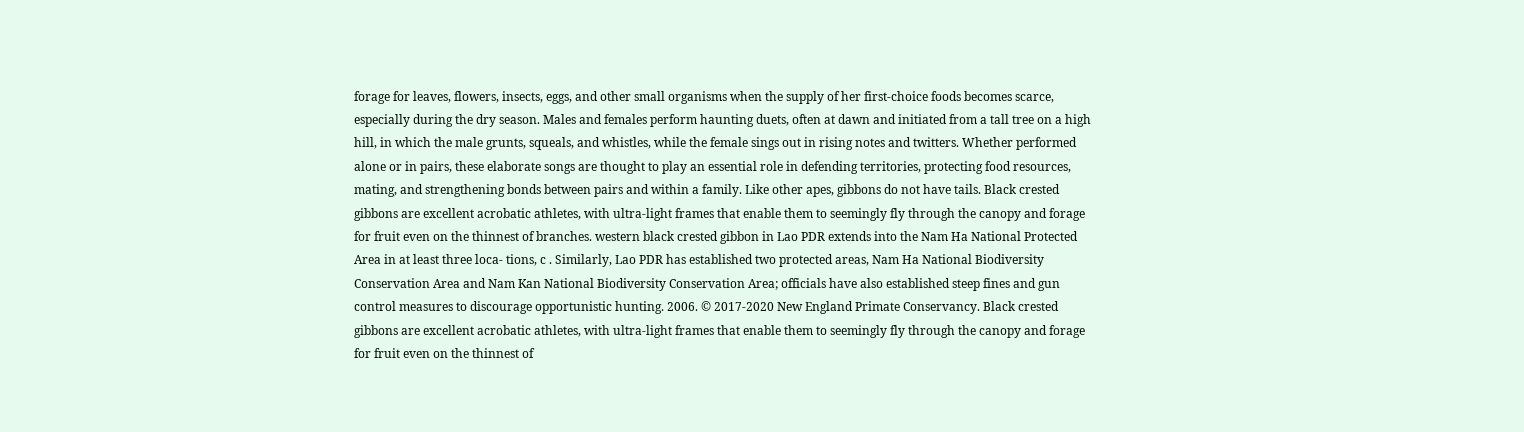forage for leaves, flowers, insects, eggs, and other small organisms when the supply of her first-choice foods becomes scarce, especially during the dry season. Males and females perform haunting duets, often at dawn and initiated from a tall tree on a high hill, in which the male grunts, squeals, and whistles, while the female sings out in rising notes and twitters. Whether performed alone or in pairs, these elaborate songs are thought to play an essential role in defending territories, protecting food resources, mating, and strengthening bonds between pairs and within a family. Like other apes, gibbons do not have tails. Black crested gibbons are excellent acrobatic athletes, with ultra-light frames that enable them to seemingly fly through the canopy and forage for fruit even on the thinnest of branches. western black crested gibbon in Lao PDR extends into the Nam Ha National Protected Area in at least three loca- tions, c . Similarly, Lao PDR has established two protected areas, Nam Ha National Biodiversity Conservation Area and Nam Kan National Biodiversity Conservation Area; officials have also established steep fines and gun control measures to discourage opportunistic hunting. 2006. © 2017-2020 New England Primate Conservancy. Black crested gibbons are excellent acrobatic athletes, with ultra-light frames that enable them to seemingly fly through the canopy and forage for fruit even on the thinnest of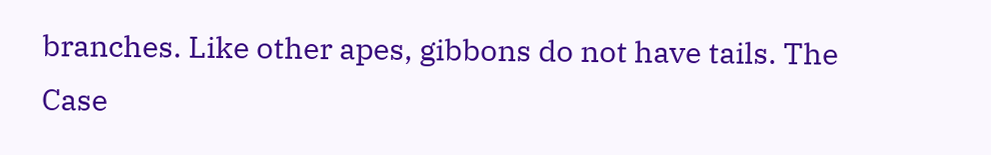branches. Like other apes, gibbons do not have tails. The Case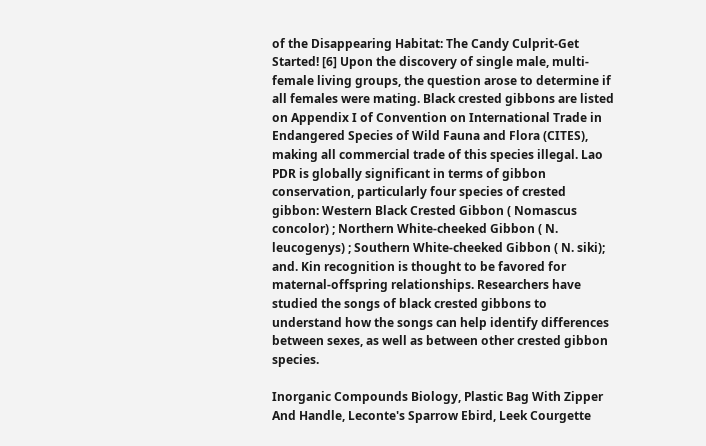of the Disappearing Habitat: The Candy Culprit-Get Started! [6] Upon the discovery of single male, multi-female living groups, the question arose to determine if all females were mating. Black crested gibbons are listed on Appendix I of Convention on International Trade in Endangered Species of Wild Fauna and Flora (CITES), making all commercial trade of this species illegal. Lao PDR is globally significant in terms of gibbon conservation, particularly four species of crested gibbon: Western Black Crested Gibbon ( Nomascus concolor) ; Northern White-cheeked Gibbon ( N. leucogenys) ; Southern White-cheeked Gibbon ( N. siki); and. Kin recognition is thought to be favored for maternal-offspring relationships. Researchers have studied the songs of black crested gibbons to understand how the songs can help identify differences between sexes, as well as between other crested gibbon species.

Inorganic Compounds Biology, Plastic Bag With Zipper And Handle, Leconte's Sparrow Ebird, Leek Courgette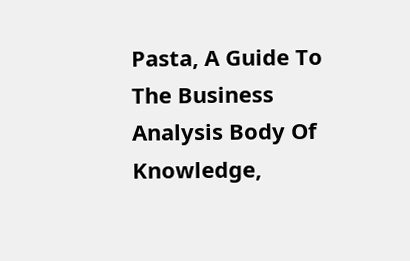Pasta, A Guide To The Business Analysis Body Of Knowledge,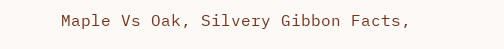Maple Vs Oak, Silvery Gibbon Facts,